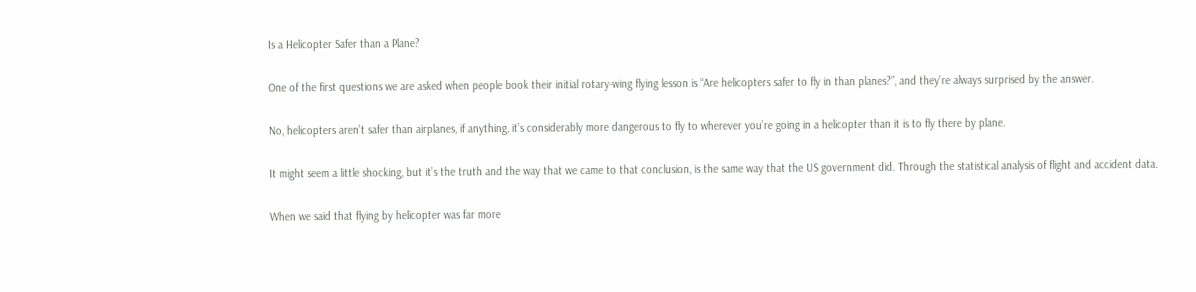Is a Helicopter Safer than a Plane?

One of the first questions we are asked when people book their initial rotary-wing flying lesson is “Are helicopters safer to fly in than planes?”, and they’re always surprised by the answer.

No, helicopters aren’t safer than airplanes, if anything, it’s considerably more dangerous to fly to wherever you’re going in a helicopter than it is to fly there by plane.

It might seem a little shocking, but it’s the truth and the way that we came to that conclusion, is the same way that the US government did. Through the statistical analysis of flight and accident data.

When we said that flying by helicopter was far more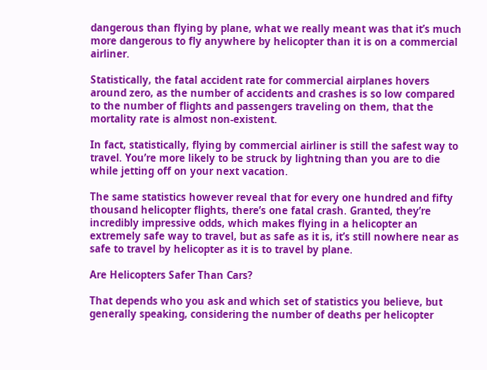dangerous than flying by plane, what we really meant was that it’s much more dangerous to fly anywhere by helicopter than it is on a commercial airliner.

Statistically, the fatal accident rate for commercial airplanes hovers around zero, as the number of accidents and crashes is so low compared to the number of flights and passengers traveling on them, that the mortality rate is almost non-existent.

In fact, statistically, flying by commercial airliner is still the safest way to travel. You’re more likely to be struck by lightning than you are to die while jetting off on your next vacation.

The same statistics however reveal that for every one hundred and fifty thousand helicopter flights, there’s one fatal crash. Granted, they’re incredibly impressive odds, which makes flying in a helicopter an extremely safe way to travel, but as safe as it is, it’s still nowhere near as safe to travel by helicopter as it is to travel by plane.

Are Helicopters Safer Than Cars?

That depends who you ask and which set of statistics you believe, but generally speaking, considering the number of deaths per helicopter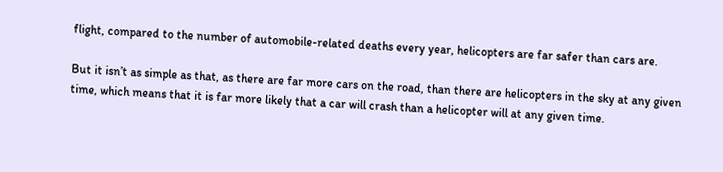flight, compared to the number of automobile-related deaths every year, helicopters are far safer than cars are.

But it isn’t as simple as that, as there are far more cars on the road, than there are helicopters in the sky at any given time, which means that it is far more likely that a car will crash than a helicopter will at any given time.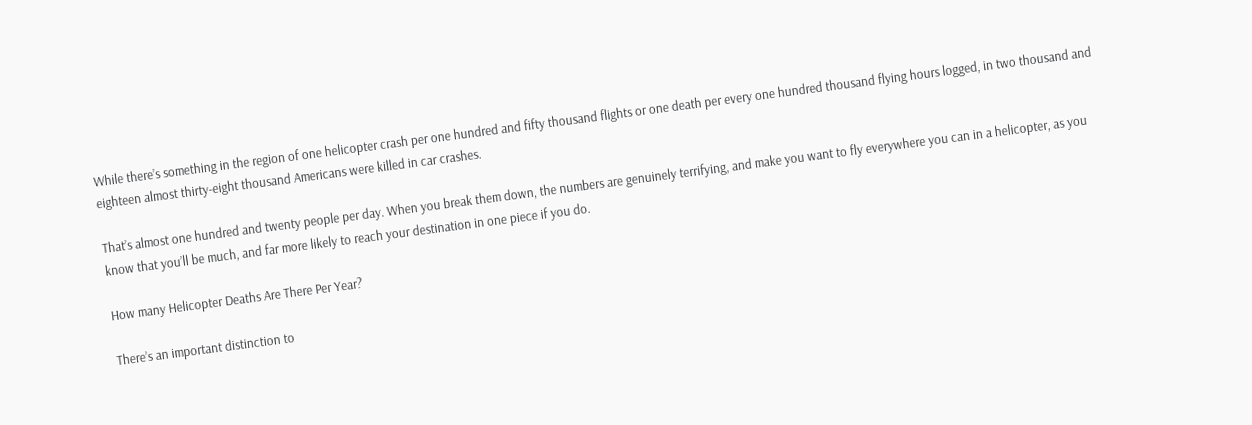While there’s something in the region of one helicopter crash per one hundred and fifty thousand flights or one death per every one hundred thousand flying hours logged, in two thousand and eighteen almost thirty-eight thousand Americans were killed in car crashes.

That’s almost one hundred and twenty people per day. When you break them down, the numbers are genuinely terrifying, and make you want to fly everywhere you can in a helicopter, as you know that you’ll be much, and far more likely to reach your destination in one piece if you do.

How many Helicopter Deaths Are There Per Year?

There’s an important distinction to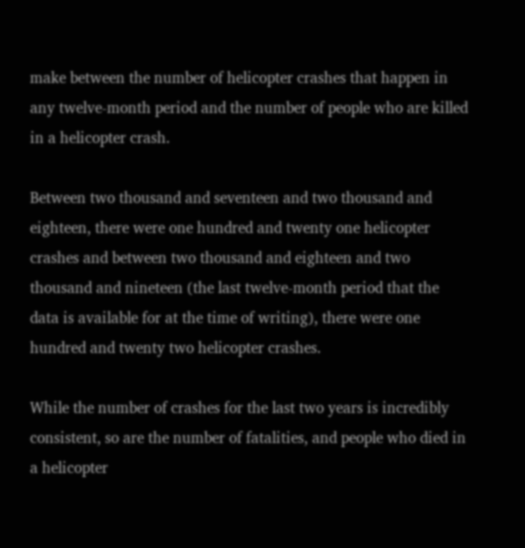make between the number of helicopter crashes that happen in any twelve-month period and the number of people who are killed in a helicopter crash.

Between two thousand and seventeen and two thousand and eighteen, there were one hundred and twenty one helicopter crashes and between two thousand and eighteen and two thousand and nineteen (the last twelve-month period that the data is available for at the time of writing), there were one hundred and twenty two helicopter crashes.

While the number of crashes for the last two years is incredibly consistent, so are the number of fatalities, and people who died in a helicopter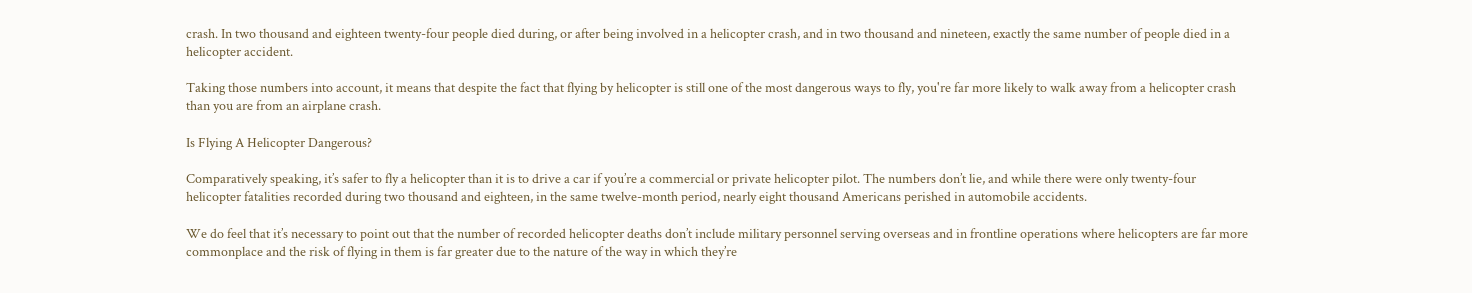crash. In two thousand and eighteen twenty-four people died during, or after being involved in a helicopter crash, and in two thousand and nineteen, exactly the same number of people died in a helicopter accident.

Taking those numbers into account, it means that despite the fact that flying by helicopter is still one of the most dangerous ways to fly, you're far more likely to walk away from a helicopter crash than you are from an airplane crash.

Is Flying A Helicopter Dangerous?

Comparatively speaking, it’s safer to fly a helicopter than it is to drive a car if you’re a commercial or private helicopter pilot. The numbers don’t lie, and while there were only twenty-four helicopter fatalities recorded during two thousand and eighteen, in the same twelve-month period, nearly eight thousand Americans perished in automobile accidents.

We do feel that it’s necessary to point out that the number of recorded helicopter deaths don’t include military personnel serving overseas and in frontline operations where helicopters are far more commonplace and the risk of flying in them is far greater due to the nature of the way in which they’re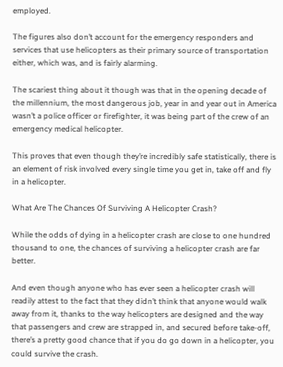employed.

The figures also don’t account for the emergency responders and services that use helicopters as their primary source of transportation either, which was, and is fairly alarming.

The scariest thing about it though was that in the opening decade of the millennium, the most dangerous job, year in and year out in America wasn’t a police officer or firefighter, it was being part of the crew of an emergency medical helicopter.

This proves that even though they’re incredibly safe statistically, there is an element of risk involved every single time you get in, take off and fly in a helicopter.

What Are The Chances Of Surviving A Helicopter Crash?

While the odds of dying in a helicopter crash are close to one hundred thousand to one, the chances of surviving a helicopter crash are far better.

And even though anyone who has ever seen a helicopter crash will readily attest to the fact that they didn’t think that anyone would walk away from it, thanks to the way helicopters are designed and the way that passengers and crew are strapped in, and secured before take-off, there’s a pretty good chance that if you do go down in a helicopter, you could survive the crash.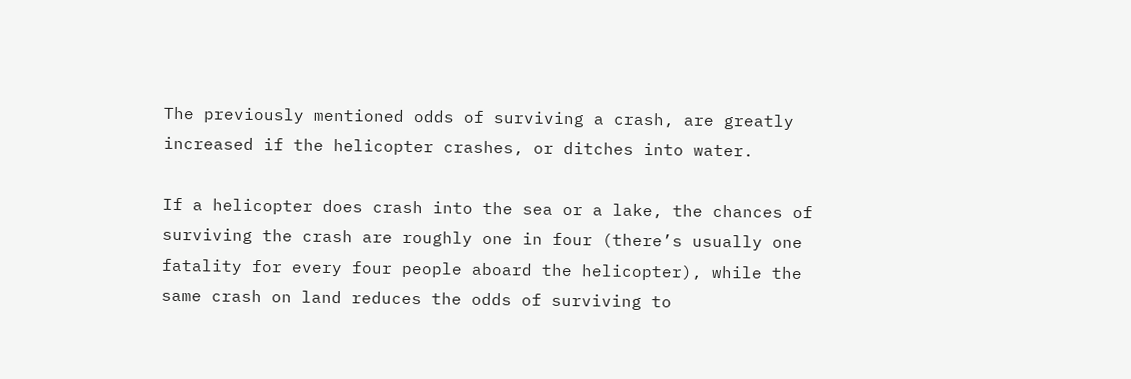The previously mentioned odds of surviving a crash, are greatly increased if the helicopter crashes, or ditches into water.

If a helicopter does crash into the sea or a lake, the chances of surviving the crash are roughly one in four (there’s usually one fatality for every four people aboard the helicopter), while the same crash on land reduces the odds of surviving to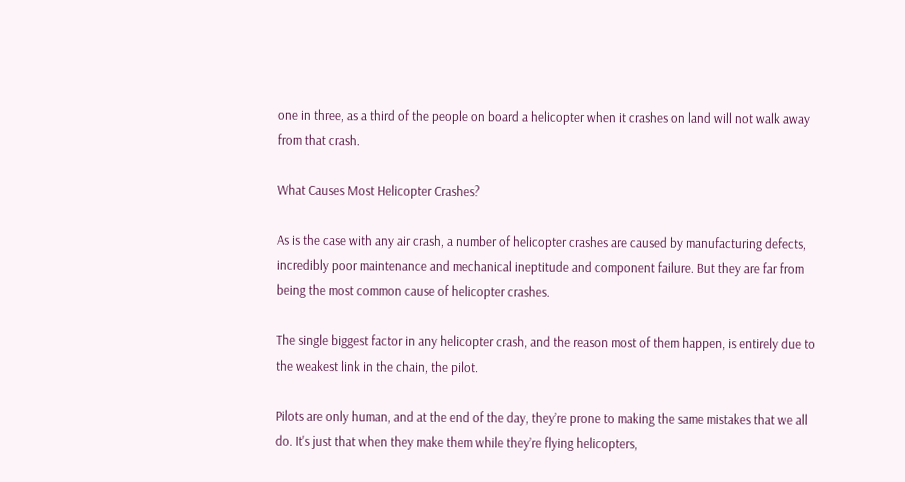one in three, as a third of the people on board a helicopter when it crashes on land will not walk away from that crash.

What Causes Most Helicopter Crashes?

As is the case with any air crash, a number of helicopter crashes are caused by manufacturing defects, incredibly poor maintenance and mechanical ineptitude and component failure. But they are far from being the most common cause of helicopter crashes.

The single biggest factor in any helicopter crash, and the reason most of them happen, is entirely due to the weakest link in the chain, the pilot.

Pilots are only human, and at the end of the day, they’re prone to making the same mistakes that we all do. It's just that when they make them while they’re flying helicopters,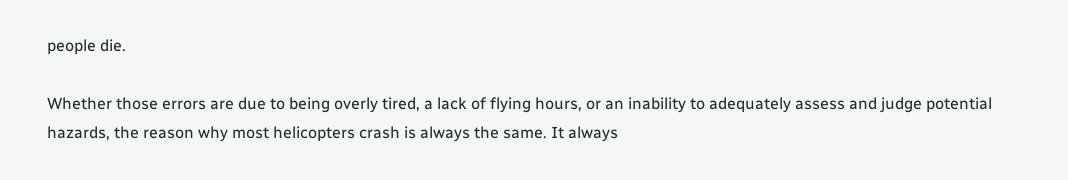people die.

Whether those errors are due to being overly tired, a lack of flying hours, or an inability to adequately assess and judge potential hazards, the reason why most helicopters crash is always the same. It always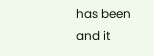has been and it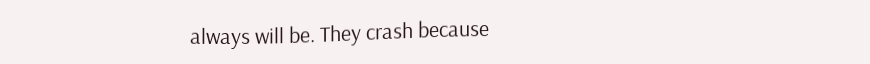always will be. They crash because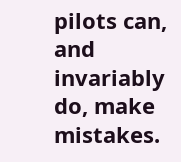pilots can, and invariably do, make mistakes.